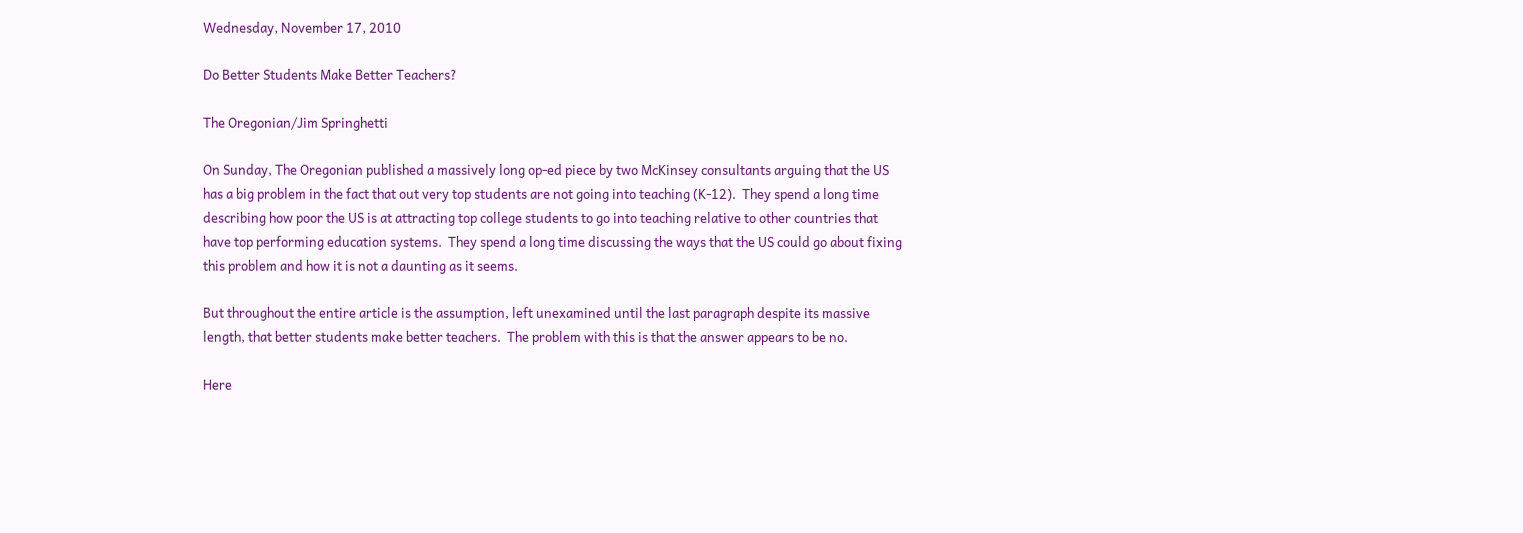Wednesday, November 17, 2010

Do Better Students Make Better Teachers?

The Oregonian/Jim Springhetti

On Sunday, The Oregonian published a massively long op-ed piece by two McKinsey consultants arguing that the US has a big problem in the fact that out very top students are not going into teaching (K-12).  They spend a long time describing how poor the US is at attracting top college students to go into teaching relative to other countries that have top performing education systems.  They spend a long time discussing the ways that the US could go about fixing this problem and how it is not a daunting as it seems.

But throughout the entire article is the assumption, left unexamined until the last paragraph despite its massive length, that better students make better teachers.  The problem with this is that the answer appears to be no.

Here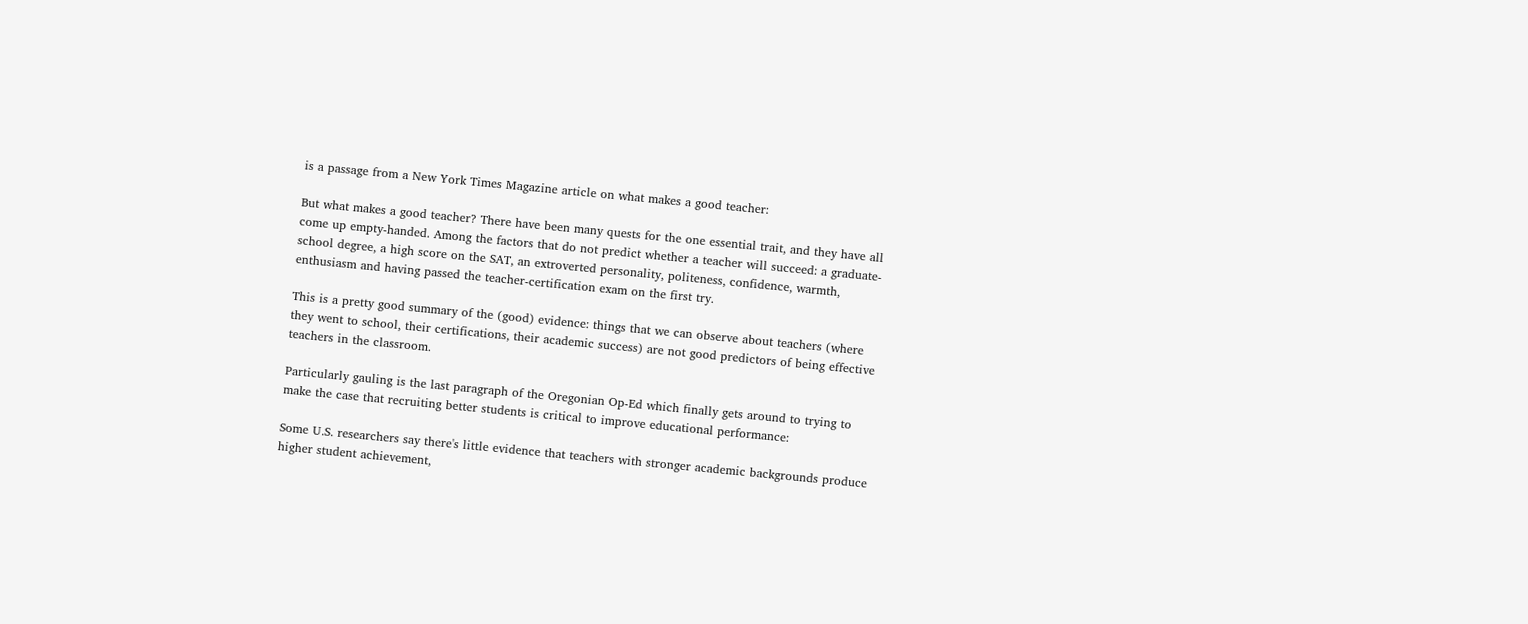is a passage from a New York Times Magazine article on what makes a good teacher:

But what makes a good teacher? There have been many quests for the one essential trait, and they have all come up empty-handed. Among the factors that do not predict whether a teacher will succeed: a graduate-school degree, a high score on the SAT, an extroverted personality, politeness, confidence, warmth, enthusiasm and having passed the teacher-certification exam on the first try.

This is a pretty good summary of the (good) evidence: things that we can observe about teachers (where they went to school, their certifications, their academic success) are not good predictors of being effective teachers in the classroom.

Particularly gauling is the last paragraph of the Oregonian Op-Ed which finally gets around to trying to make the case that recruiting better students is critical to improve educational performance:

Some U.S. researchers say there's little evidence that teachers with stronger academic backgrounds produce higher student achievement,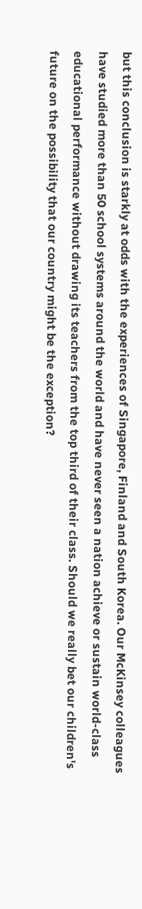but this conclusion is starkly at odds with the experiences of Singapore, Finland and South Korea. Our McKinsey colleagues have studied more than 50 school systems around the world and have never seen a nation achieve or sustain world-class educational performance without drawing its teachers from the top third of their class. Should we really bet our children's future on the possibility that our country might be the exception?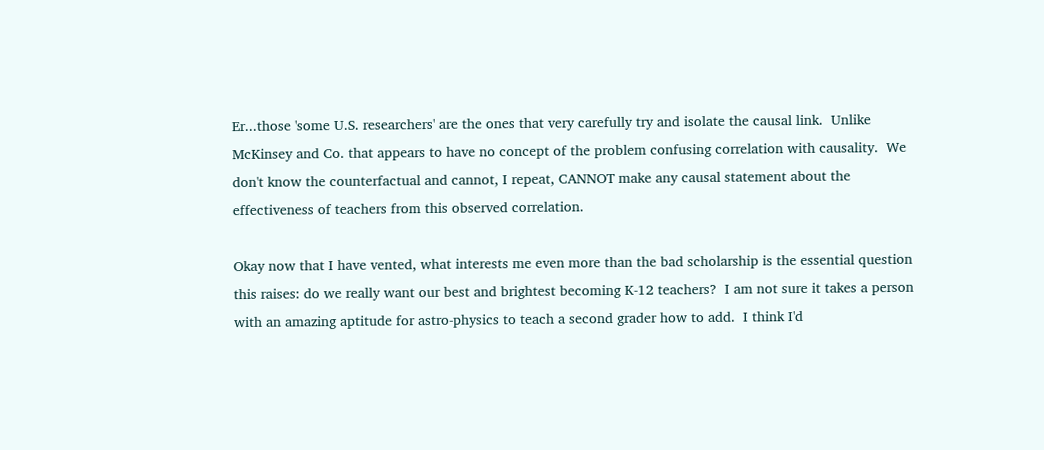Er...those 'some U.S. researchers' are the ones that very carefully try and isolate the causal link.  Unlike McKinsey and Co. that appears to have no concept of the problem confusing correlation with causality.  We don't know the counterfactual and cannot, I repeat, CANNOT make any causal statement about the effectiveness of teachers from this observed correlation.

Okay now that I have vented, what interests me even more than the bad scholarship is the essential question this raises: do we really want our best and brightest becoming K-12 teachers?  I am not sure it takes a person with an amazing aptitude for astro-physics to teach a second grader how to add.  I think I'd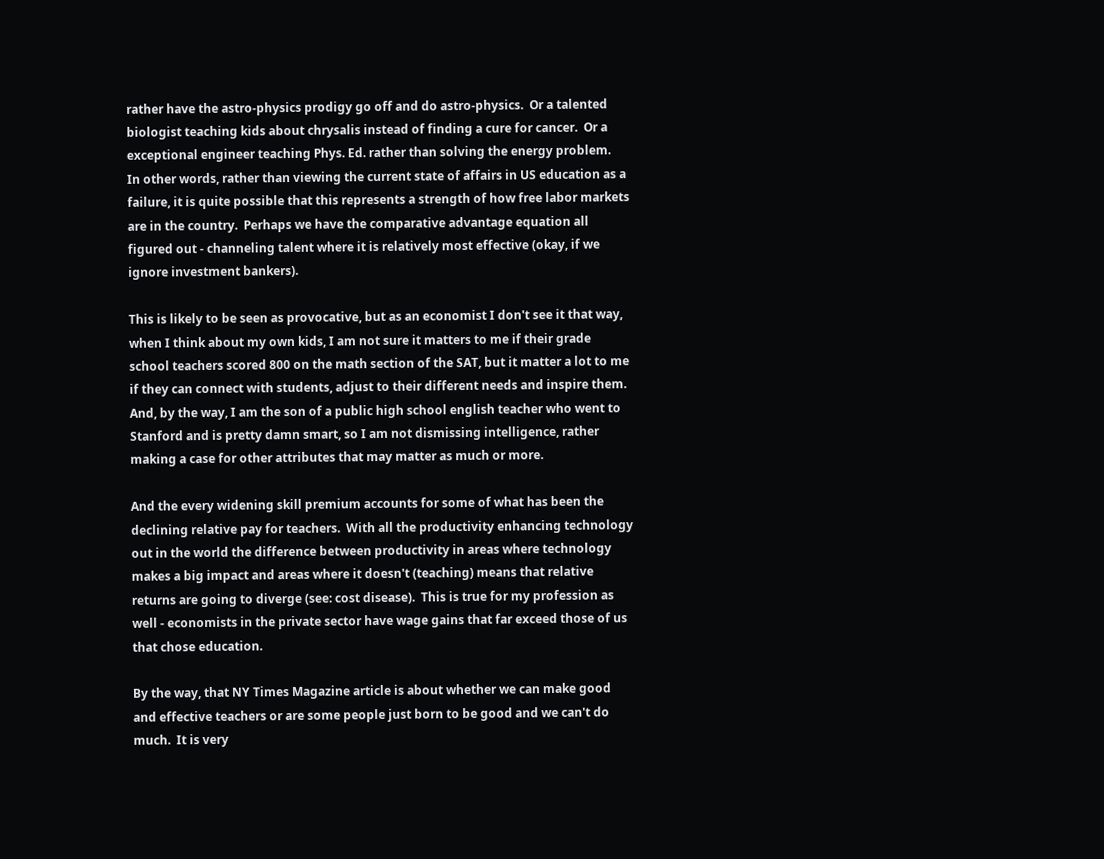rather have the astro-physics prodigy go off and do astro-physics.  Or a talented biologist teaching kids about chrysalis instead of finding a cure for cancer.  Or a exceptional engineer teaching Phys. Ed. rather than solving the energy problem.   In other words, rather than viewing the current state of affairs in US education as a failure, it is quite possible that this represents a strength of how free labor markets are in the country.  Perhaps we have the comparative advantage equation all figured out - channeling talent where it is relatively most effective (okay, if we ignore investment bankers).

This is likely to be seen as provocative, but as an economist I don't see it that way, when I think about my own kids, I am not sure it matters to me if their grade school teachers scored 800 on the math section of the SAT, but it matter a lot to me if they can connect with students, adjust to their different needs and inspire them.  And, by the way, I am the son of a public high school english teacher who went to Stanford and is pretty damn smart, so I am not dismissing intelligence, rather making a case for other attributes that may matter as much or more.

And the every widening skill premium accounts for some of what has been the declining relative pay for teachers.  With all the productivity enhancing technology out in the world the difference between productivity in areas where technology makes a big impact and areas where it doesn't (teaching) means that relative returns are going to diverge (see: cost disease).  This is true for my profession as well - economists in the private sector have wage gains that far exceed those of us that chose education.

By the way, that NY Times Magazine article is about whether we can make good and effective teachers or are some people just born to be good and we can't do much.  It is very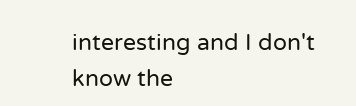interesting and I don't know the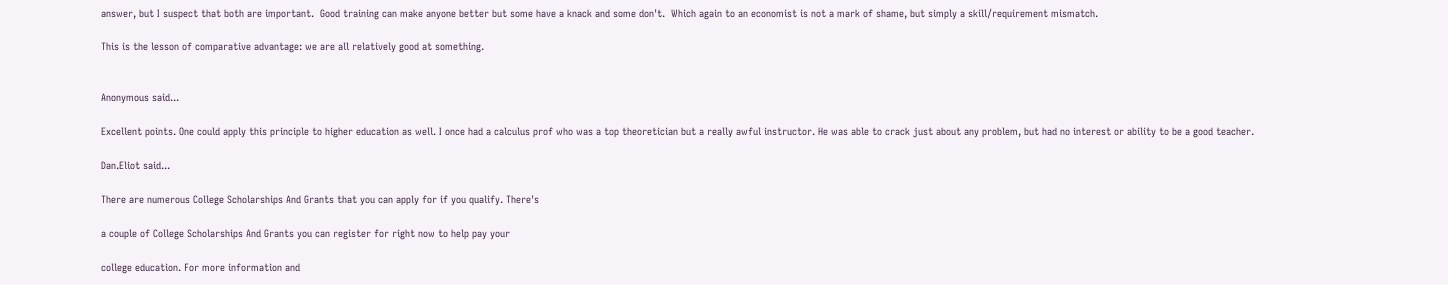answer, but I suspect that both are important.  Good training can make anyone better but some have a knack and some don't.  Which again to an economist is not a mark of shame, but simply a skill/requirement mismatch.

This is the lesson of comparative advantage: we are all relatively good at something.


Anonymous said...

Excellent points. One could apply this principle to higher education as well. I once had a calculus prof who was a top theoretician but a really awful instructor. He was able to crack just about any problem, but had no interest or ability to be a good teacher.

Dan.Eliot said...

There are numerous College Scholarships And Grants that you can apply for if you qualify. There's

a couple of College Scholarships And Grants you can register for right now to help pay your

college education. For more information and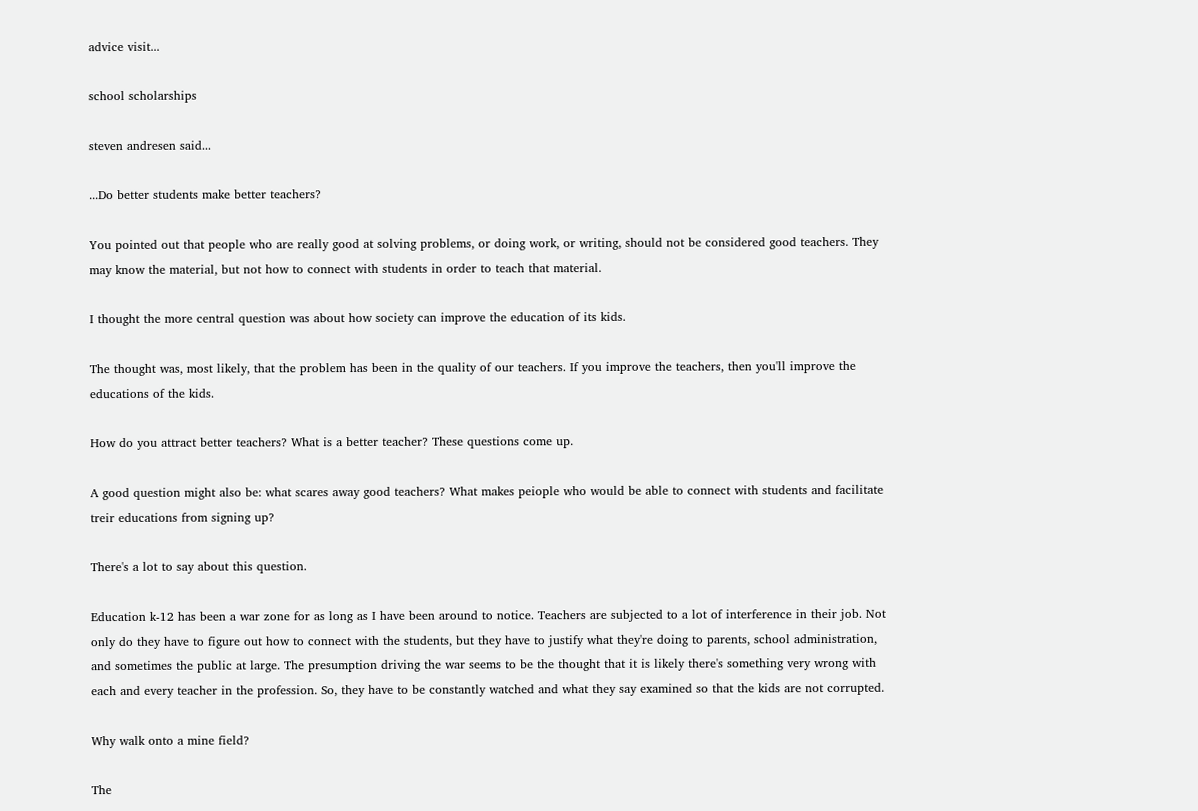advice visit...

school scholarships

steven andresen said...

...Do better students make better teachers?

You pointed out that people who are really good at solving problems, or doing work, or writing, should not be considered good teachers. They may know the material, but not how to connect with students in order to teach that material.

I thought the more central question was about how society can improve the education of its kids.

The thought was, most likely, that the problem has been in the quality of our teachers. If you improve the teachers, then you'll improve the educations of the kids.

How do you attract better teachers? What is a better teacher? These questions come up.

A good question might also be: what scares away good teachers? What makes peiople who would be able to connect with students and facilitate treir educations from signing up?

There's a lot to say about this question.

Education k-12 has been a war zone for as long as I have been around to notice. Teachers are subjected to a lot of interference in their job. Not only do they have to figure out how to connect with the students, but they have to justify what they're doing to parents, school administration, and sometimes the public at large. The presumption driving the war seems to be the thought that it is likely there's something very wrong with each and every teacher in the profession. So, they have to be constantly watched and what they say examined so that the kids are not corrupted.

Why walk onto a mine field?

The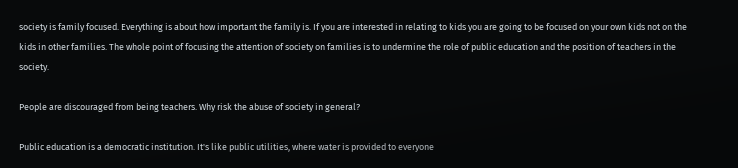society is family focused. Everything is about how important the family is. If you are interested in relating to kids you are going to be focused on your own kids not on the kids in other families. The whole point of focusing the attention of society on families is to undermine the role of public education and the position of teachers in the society.

People are discouraged from being teachers. Why risk the abuse of society in general?

Public education is a democratic institution. It's like public utilities, where water is provided to everyone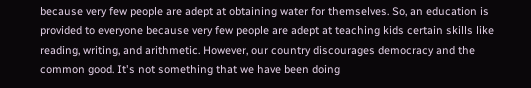because very few people are adept at obtaining water for themselves. So, an education is provided to everyone because very few people are adept at teaching kids certain skills like reading, writing, and arithmetic. However, our country discourages democracy and the common good. It's not something that we have been doing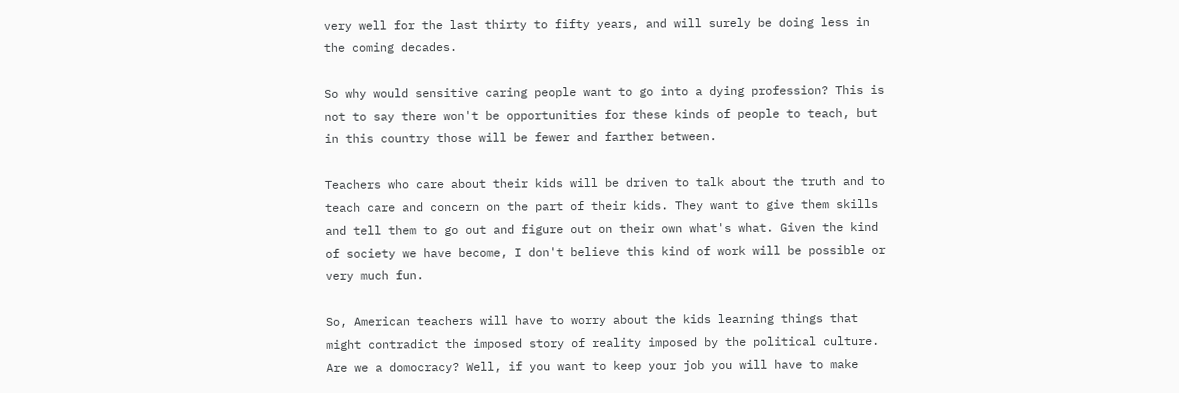very well for the last thirty to fifty years, and will surely be doing less in the coming decades.

So why would sensitive caring people want to go into a dying profession? This is not to say there won't be opportunities for these kinds of people to teach, but in this country those will be fewer and farther between.

Teachers who care about their kids will be driven to talk about the truth and to teach care and concern on the part of their kids. They want to give them skills and tell them to go out and figure out on their own what's what. Given the kind of society we have become, I don't believe this kind of work will be possible or very much fun.

So, American teachers will have to worry about the kids learning things that might contradict the imposed story of reality imposed by the political culture. Are we a domocracy? Well, if you want to keep your job you will have to make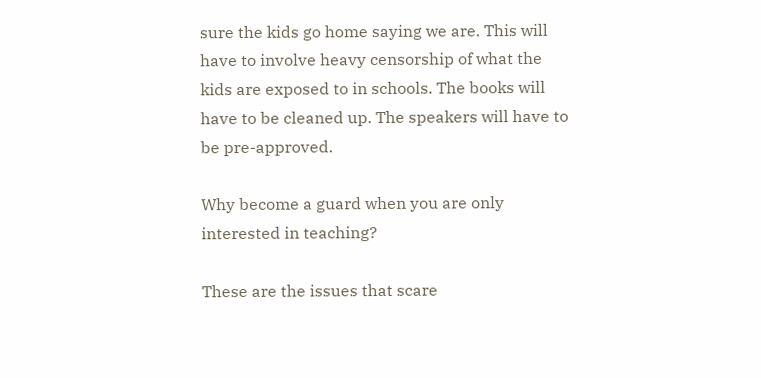sure the kids go home saying we are. This will have to involve heavy censorship of what the kids are exposed to in schools. The books will have to be cleaned up. The speakers will have to be pre-approved.

Why become a guard when you are only interested in teaching?

These are the issues that scare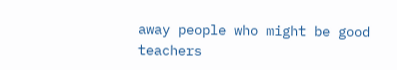away people who might be good teachers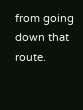from going down that route.